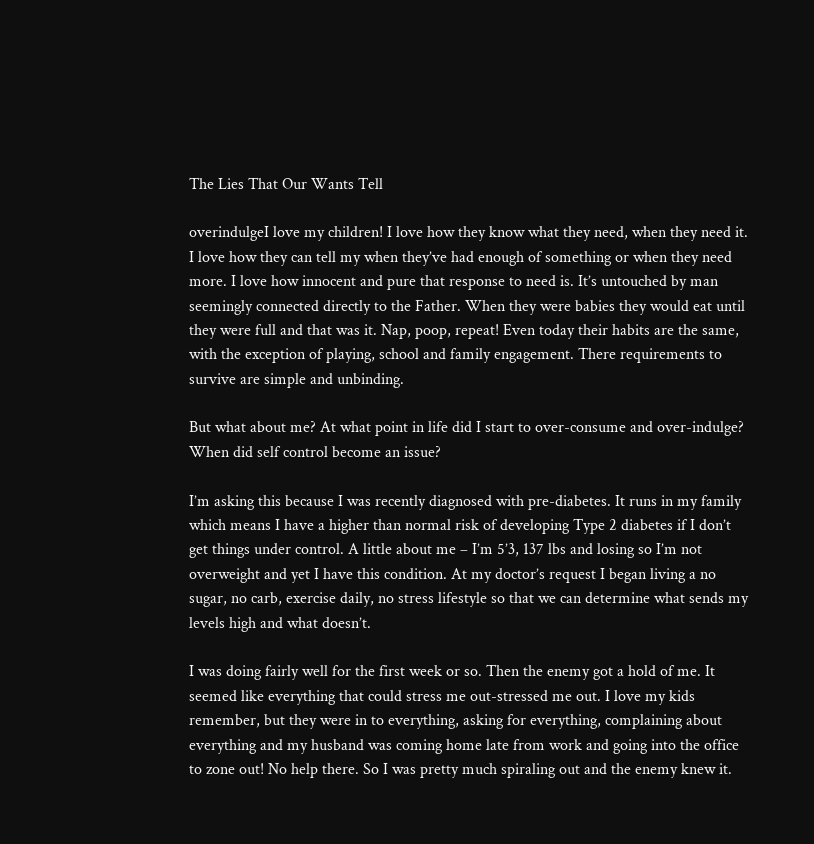The Lies That Our Wants Tell

overindulgeI love my children! I love how they know what they need, when they need it. I love how they can tell my when they’ve had enough of something or when they need more. I love how innocent and pure that response to need is. It’s untouched by man seemingly connected directly to the Father. When they were babies they would eat until they were full and that was it. Nap, poop, repeat! Even today their habits are the same, with the exception of playing, school and family engagement. There requirements to survive are simple and unbinding.

But what about me? At what point in life did I start to over-consume and over-indulge? When did self control become an issue?

I’m asking this because I was recently diagnosed with pre-diabetes. It runs in my family which means I have a higher than normal risk of developing Type 2 diabetes if I don’t get things under control. A little about me – I’m 5’3, 137 lbs and losing so I’m not overweight and yet I have this condition. At my doctor’s request I began living a no sugar, no carb, exercise daily, no stress lifestyle so that we can determine what sends my levels high and what doesn’t.

I was doing fairly well for the first week or so. Then the enemy got a hold of me. It seemed like everything that could stress me out-stressed me out. I love my kids remember, but they were in to everything, asking for everything, complaining about everything and my husband was coming home late from work and going into the office to zone out! No help there. So I was pretty much spiraling out and the enemy knew it.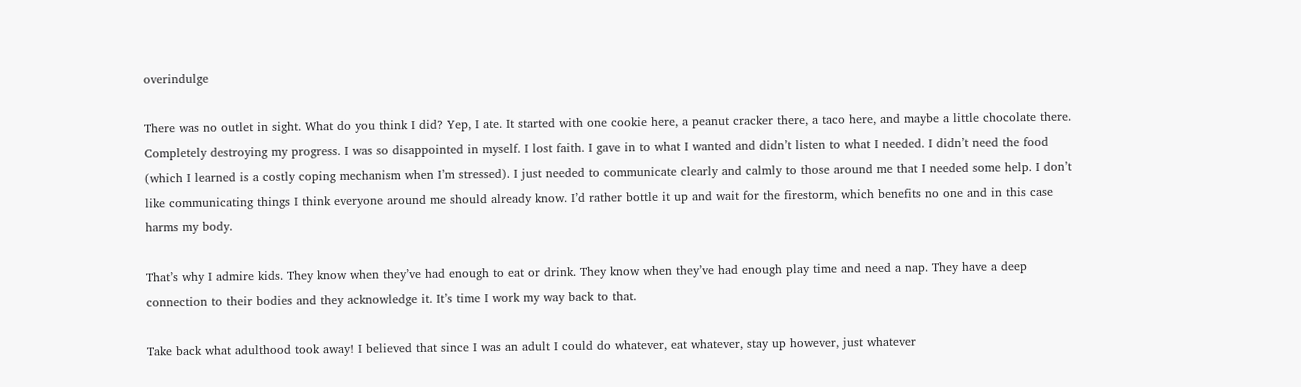overindulge

There was no outlet in sight. What do you think I did? Yep, I ate. It started with one cookie here, a peanut cracker there, a taco here, and maybe a little chocolate there. Completely destroying my progress. I was so disappointed in myself. I lost faith. I gave in to what I wanted and didn’t listen to what I needed. I didn’t need the food (which I learned is a costly coping mechanism when I’m stressed). I just needed to communicate clearly and calmly to those around me that I needed some help. I don’t like communicating things I think everyone around me should already know. I’d rather bottle it up and wait for the firestorm, which benefits no one and in this case harms my body.

That’s why I admire kids. They know when they’ve had enough to eat or drink. They know when they’ve had enough play time and need a nap. They have a deep connection to their bodies and they acknowledge it. It’s time I work my way back to that.

Take back what adulthood took away! I believed that since I was an adult I could do whatever, eat whatever, stay up however, just whatever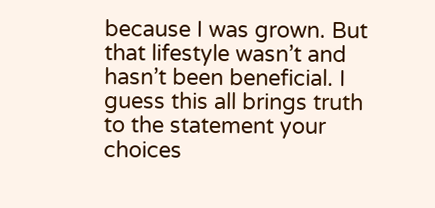because I was grown. But that lifestyle wasn’t and hasn’t been beneficial. I guess this all brings truth to the statement your choices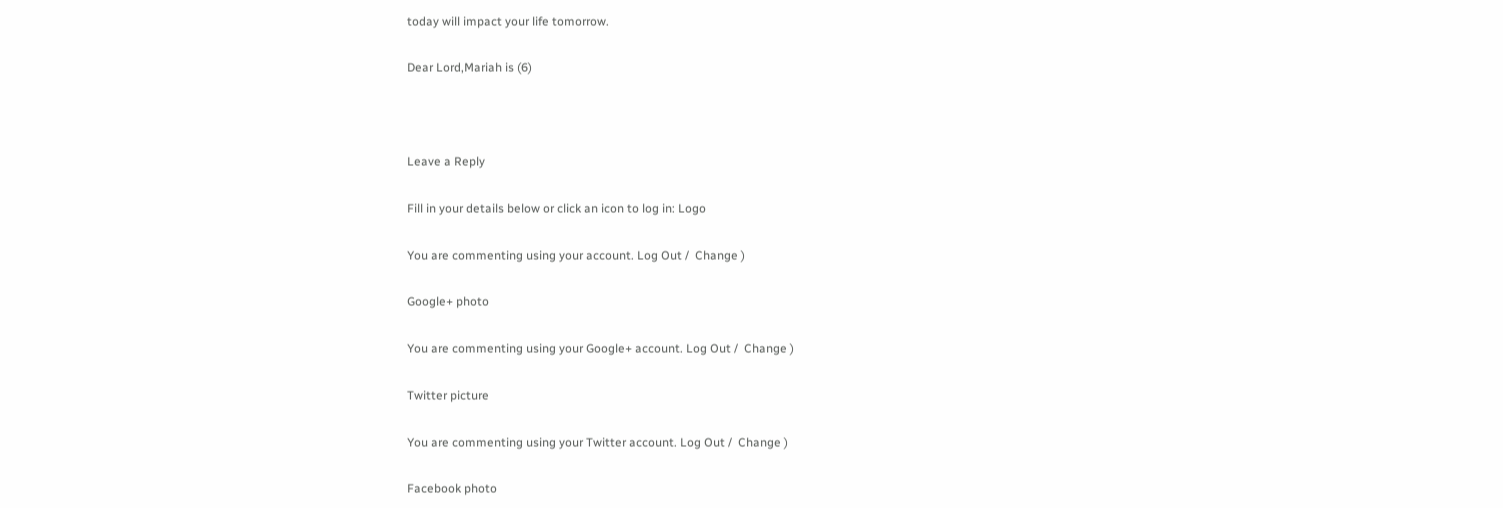today will impact your life tomorrow.

Dear Lord,Mariah is (6)



Leave a Reply

Fill in your details below or click an icon to log in: Logo

You are commenting using your account. Log Out /  Change )

Google+ photo

You are commenting using your Google+ account. Log Out /  Change )

Twitter picture

You are commenting using your Twitter account. Log Out /  Change )

Facebook photo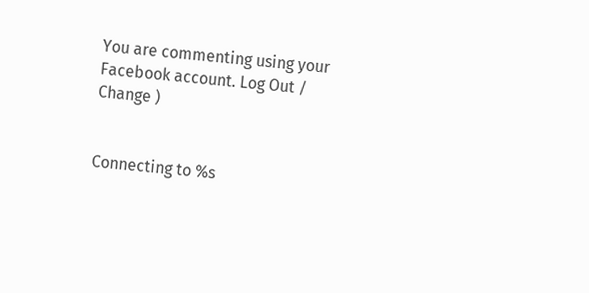You are commenting using your Facebook account. Log Out /  Change )


Connecting to %s